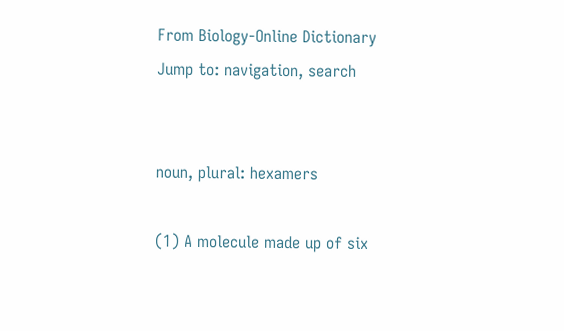From Biology-Online Dictionary
Jump to: navigation, search


noun, plural: hexamers

(1) A molecule made up of six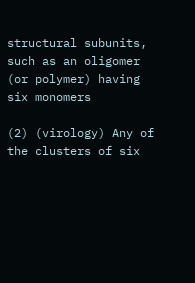structural subunits, such as an oligomer (or polymer) having six monomers

(2) (virology) Any of the clusters of six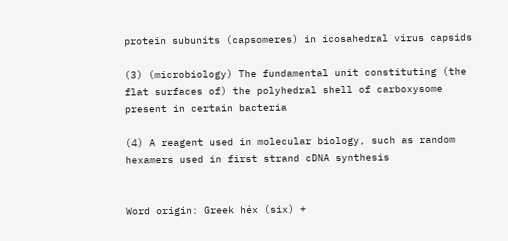protein subunits (capsomeres) in icosahedral virus capsids

(3) (microbiology) The fundamental unit constituting (the flat surfaces of) the polyhedral shell of carboxysome present in certain bacteria

(4) A reagent used in molecular biology, such as random hexamers used in first strand cDNA synthesis


Word origin: Greek héx (six) +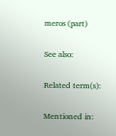meros (part)

See also:

Related term(s):

Mentioned in: